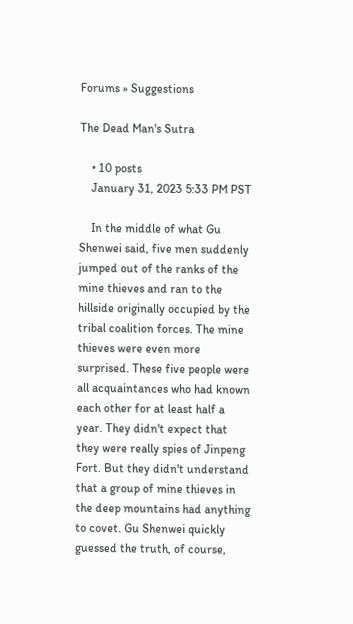Forums » Suggestions

The Dead Man's Sutra

    • 10 posts
    January 31, 2023 5:33 PM PST

    In the middle of what Gu Shenwei said, five men suddenly jumped out of the ranks of the mine thieves and ran to the hillside originally occupied by the tribal coalition forces. The mine thieves were even more surprised. These five people were all acquaintances who had known each other for at least half a year. They didn't expect that they were really spies of Jinpeng Fort. But they didn't understand that a group of mine thieves in the deep mountains had anything to covet. Gu Shenwei quickly guessed the truth, of course,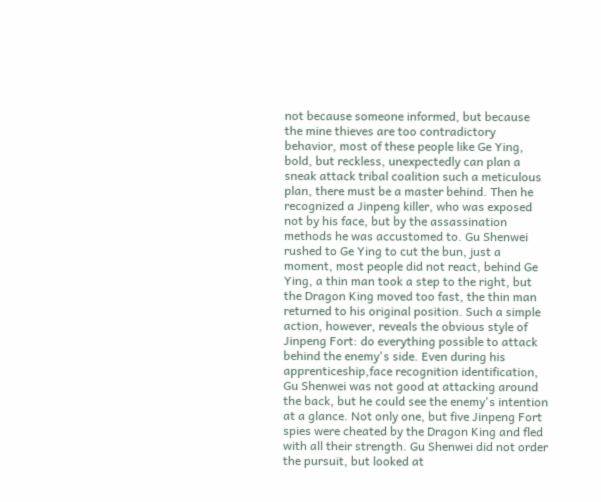not because someone informed, but because the mine thieves are too contradictory behavior, most of these people like Ge Ying, bold, but reckless, unexpectedly can plan a sneak attack tribal coalition such a meticulous plan, there must be a master behind. Then he recognized a Jinpeng killer, who was exposed not by his face, but by the assassination methods he was accustomed to. Gu Shenwei rushed to Ge Ying to cut the bun, just a moment, most people did not react, behind Ge Ying, a thin man took a step to the right, but the Dragon King moved too fast, the thin man returned to his original position. Such a simple action, however, reveals the obvious style of Jinpeng Fort: do everything possible to attack behind the enemy's side. Even during his apprenticeship,face recognition identification, Gu Shenwei was not good at attacking around the back, but he could see the enemy's intention at a glance. Not only one, but five Jinpeng Fort spies were cheated by the Dragon King and fled with all their strength. Gu Shenwei did not order the pursuit, but looked at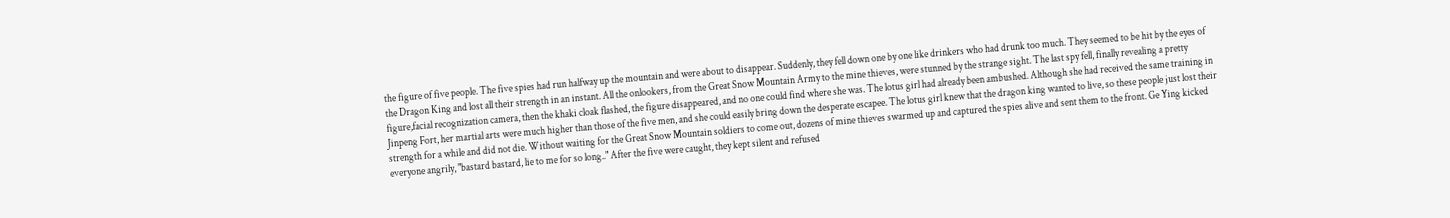the figure of five people. The five spies had run halfway up the mountain and were about to disappear. Suddenly, they fell down one by one like drinkers who had drunk too much. They seemed to be hit by the eyes of the Dragon King and lost all their strength in an instant. All the onlookers, from the Great Snow Mountain Army to the mine thieves, were stunned by the strange sight. The last spy fell, finally revealing a pretty figure,facial recognization camera, then the khaki cloak flashed, the figure disappeared, and no one could find where she was. The lotus girl had already been ambushed. Although she had received the same training in Jinpeng Fort, her martial arts were much higher than those of the five men, and she could easily bring down the desperate escapee. The lotus girl knew that the dragon king wanted to live, so these people just lost their strength for a while and did not die. Without waiting for the Great Snow Mountain soldiers to come out, dozens of mine thieves swarmed up and captured the spies alive and sent them to the front. Ge Ying kicked everyone angrily, "bastard bastard, lie to me for so long.." After the five were caught, they kept silent and refused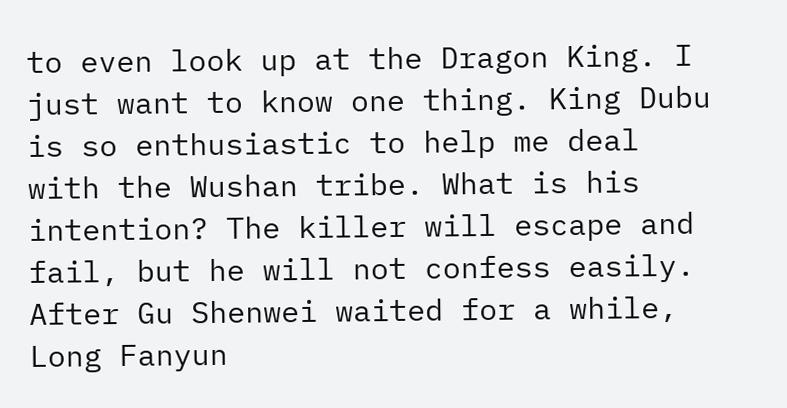to even look up at the Dragon King. I just want to know one thing. King Dubu is so enthusiastic to help me deal with the Wushan tribe. What is his intention? The killer will escape and fail, but he will not confess easily. After Gu Shenwei waited for a while, Long Fanyun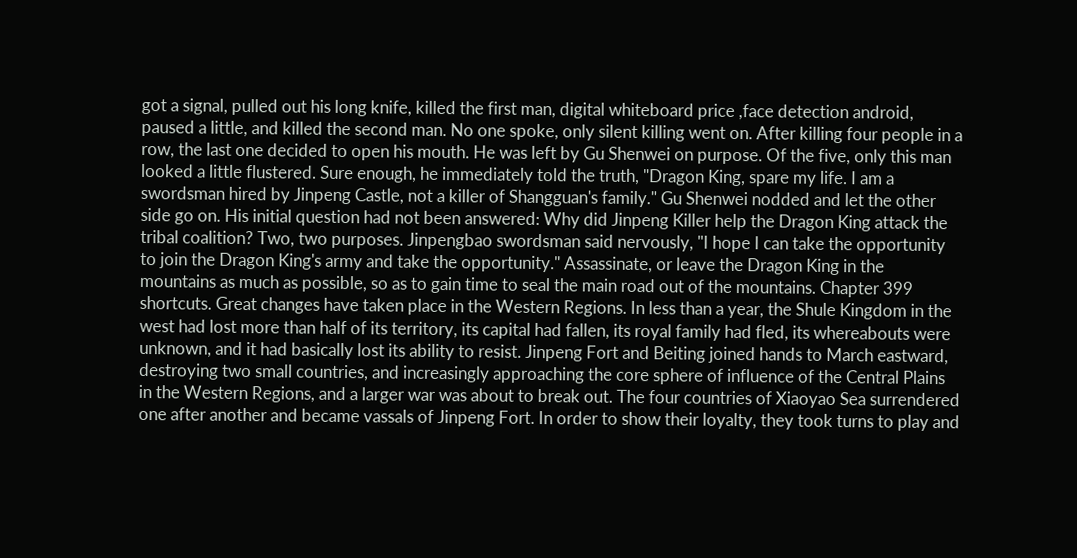got a signal, pulled out his long knife, killed the first man, digital whiteboard price ,face detection android, paused a little, and killed the second man. No one spoke, only silent killing went on. After killing four people in a row, the last one decided to open his mouth. He was left by Gu Shenwei on purpose. Of the five, only this man looked a little flustered. Sure enough, he immediately told the truth, "Dragon King, spare my life. I am a swordsman hired by Jinpeng Castle, not a killer of Shangguan's family." Gu Shenwei nodded and let the other side go on. His initial question had not been answered: Why did Jinpeng Killer help the Dragon King attack the tribal coalition? Two, two purposes. Jinpengbao swordsman said nervously, "I hope I can take the opportunity to join the Dragon King's army and take the opportunity." Assassinate, or leave the Dragon King in the mountains as much as possible, so as to gain time to seal the main road out of the mountains. Chapter 399 shortcuts. Great changes have taken place in the Western Regions. In less than a year, the Shule Kingdom in the west had lost more than half of its territory, its capital had fallen, its royal family had fled, its whereabouts were unknown, and it had basically lost its ability to resist. Jinpeng Fort and Beiting joined hands to March eastward, destroying two small countries, and increasingly approaching the core sphere of influence of the Central Plains in the Western Regions, and a larger war was about to break out. The four countries of Xiaoyao Sea surrendered one after another and became vassals of Jinpeng Fort. In order to show their loyalty, they took turns to play and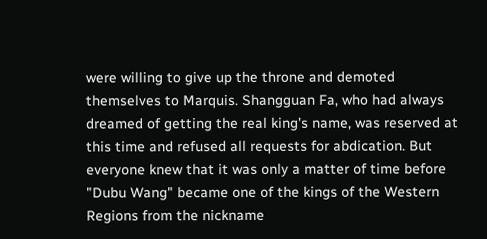were willing to give up the throne and demoted themselves to Marquis. Shangguan Fa, who had always dreamed of getting the real king's name, was reserved at this time and refused all requests for abdication. But everyone knew that it was only a matter of time before "Dubu Wang" became one of the kings of the Western Regions from the nickname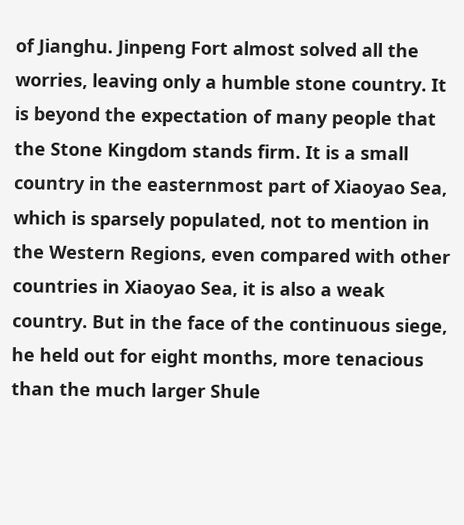of Jianghu. Jinpeng Fort almost solved all the worries, leaving only a humble stone country. It is beyond the expectation of many people that the Stone Kingdom stands firm. It is a small country in the easternmost part of Xiaoyao Sea, which is sparsely populated, not to mention in the Western Regions, even compared with other countries in Xiaoyao Sea, it is also a weak country. But in the face of the continuous siege, he held out for eight months, more tenacious than the much larger Shule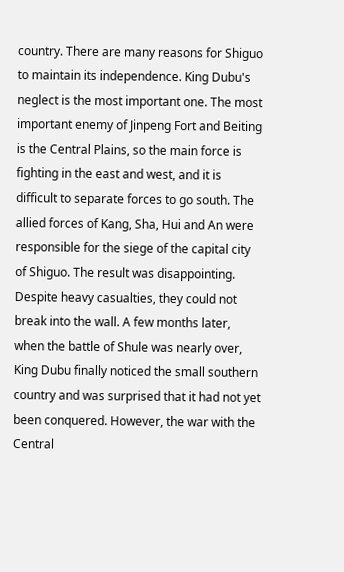country. There are many reasons for Shiguo to maintain its independence. King Dubu's neglect is the most important one. The most important enemy of Jinpeng Fort and Beiting is the Central Plains, so the main force is fighting in the east and west, and it is difficult to separate forces to go south. The allied forces of Kang, Sha, Hui and An were responsible for the siege of the capital city of Shiguo. The result was disappointing. Despite heavy casualties, they could not break into the wall. A few months later, when the battle of Shule was nearly over, King Dubu finally noticed the small southern country and was surprised that it had not yet been conquered. However, the war with the Central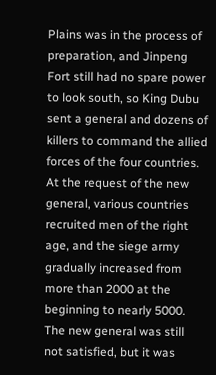Plains was in the process of preparation, and Jinpeng Fort still had no spare power to look south, so King Dubu sent a general and dozens of killers to command the allied forces of the four countries. At the request of the new general, various countries recruited men of the right age, and the siege army gradually increased from more than 2000 at the beginning to nearly 5000. The new general was still not satisfied, but it was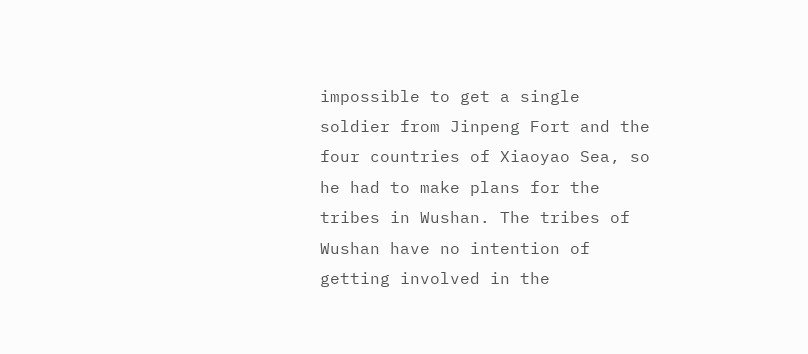impossible to get a single soldier from Jinpeng Fort and the four countries of Xiaoyao Sea, so he had to make plans for the tribes in Wushan. The tribes of Wushan have no intention of getting involved in the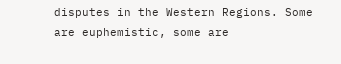disputes in the Western Regions. Some are euphemistic, some are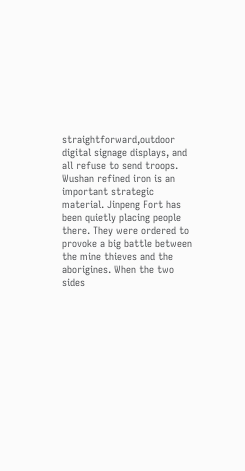straightforward,outdoor digital signage displays, and all refuse to send troops. Wushan refined iron is an important strategic material. Jinpeng Fort has been quietly placing people there. They were ordered to provoke a big battle between the mine thieves and the aborigines. When the two sides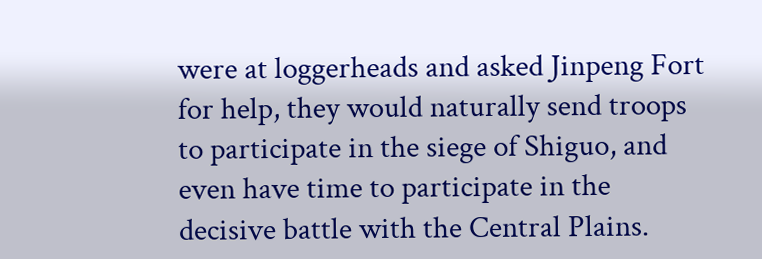were at loggerheads and asked Jinpeng Fort for help, they would naturally send troops to participate in the siege of Shiguo, and even have time to participate in the decisive battle with the Central Plains.